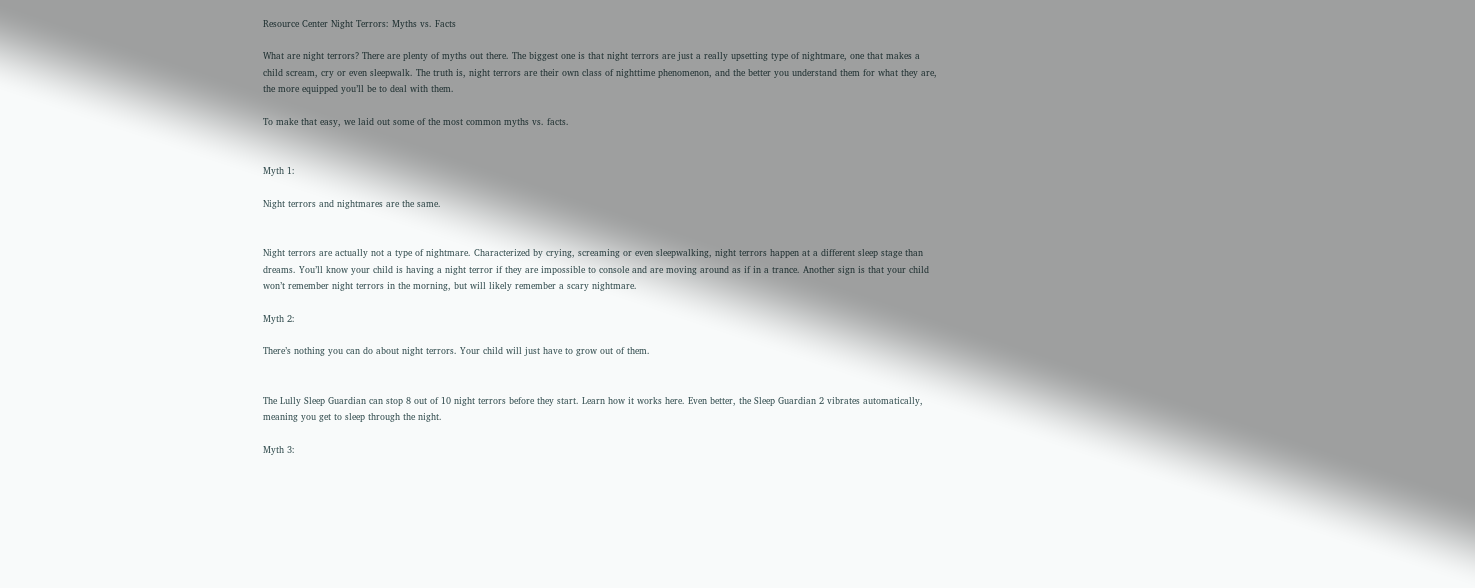Resource Center Night Terrors: Myths vs. Facts

What are night terrors? There are plenty of myths out there. The biggest one is that night terrors are just a really upsetting type of nightmare, one that makes a child scream, cry or even sleepwalk. The truth is, night terrors are their own class of nighttime phenomenon, and the better you understand them for what they are, the more equipped you’ll be to deal with them.

To make that easy, we laid out some of the most common myths vs. facts.


Myth 1:

Night terrors and nightmares are the same.


Night terrors are actually not a type of nightmare. Characterized by crying, screaming or even sleepwalking, night terrors happen at a different sleep stage than dreams. You’ll know your child is having a night terror if they are impossible to console and are moving around as if in a trance. Another sign is that your child won’t remember night terrors in the morning, but will likely remember a scary nightmare.

Myth 2:

There’s nothing you can do about night terrors. Your child will just have to grow out of them.


The Lully Sleep Guardian can stop 8 out of 10 night terrors before they start. Learn how it works here. Even better, the Sleep Guardian 2 vibrates automatically, meaning you get to sleep through the night.

Myth 3: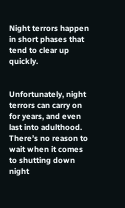Night terrors happen in short phases that tend to clear up quickly.


Unfortunately, night terrors can carry on for years, and even last into adulthood. There’s no reason to wait when it comes to shutting down night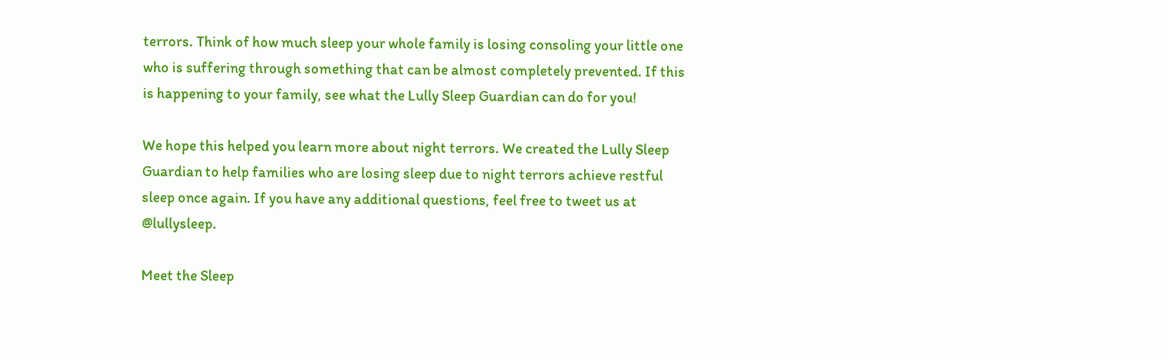terrors. Think of how much sleep your whole family is losing consoling your little one who is suffering through something that can be almost completely prevented. If this is happening to your family, see what the Lully Sleep Guardian can do for you!

We hope this helped you learn more about night terrors. We created the Lully Sleep Guardian to help families who are losing sleep due to night terrors achieve restful sleep once again. If you have any additional questions, feel free to tweet us at @lullysleep.

Meet the Sleep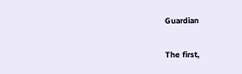Guardian

The first,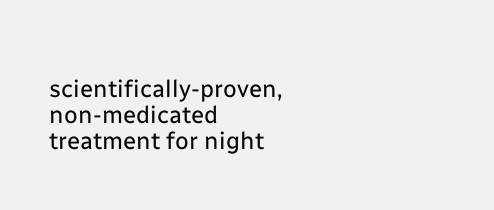scientifically-proven, non-medicated treatment for night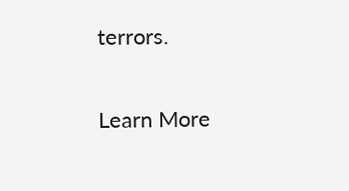terrors.

Learn More